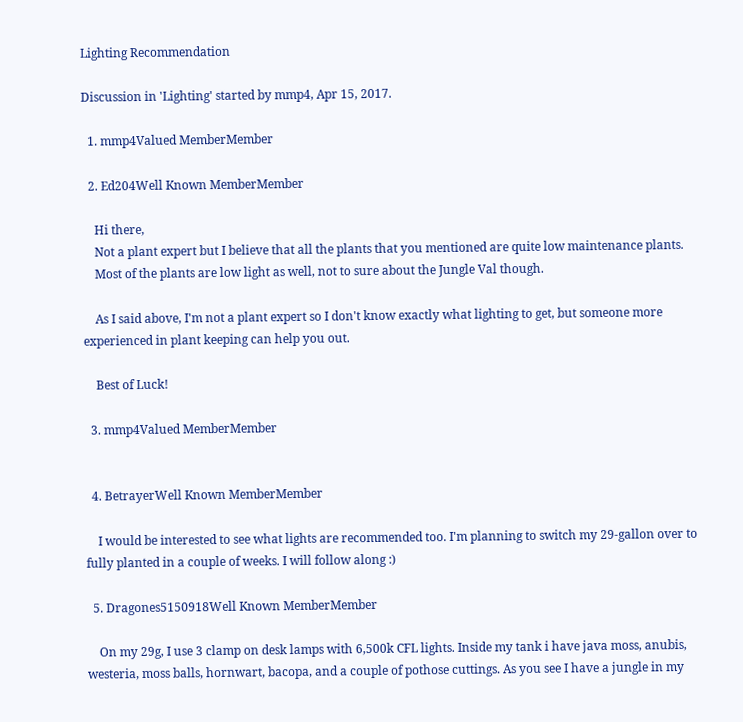Lighting Recommendation

Discussion in 'Lighting' started by mmp4, Apr 15, 2017.

  1. mmp4Valued MemberMember

  2. Ed204Well Known MemberMember

    Hi there,
    Not a plant expert but I believe that all the plants that you mentioned are quite low maintenance plants.
    Most of the plants are low light as well, not to sure about the Jungle Val though.

    As I said above, I'm not a plant expert so I don't know exactly what lighting to get, but someone more experienced in plant keeping can help you out.

    Best of Luck!

  3. mmp4Valued MemberMember


  4. BetrayerWell Known MemberMember

    I would be interested to see what lights are recommended too. I'm planning to switch my 29-gallon over to fully planted in a couple of weeks. I will follow along :)

  5. Dragones5150918Well Known MemberMember

    On my 29g, I use 3 clamp on desk lamps with 6,500k CFL lights. Inside my tank i have java moss, anubis, westeria, moss balls, hornwart, bacopa, and a couple of pothose cuttings. As you see I have a jungle in my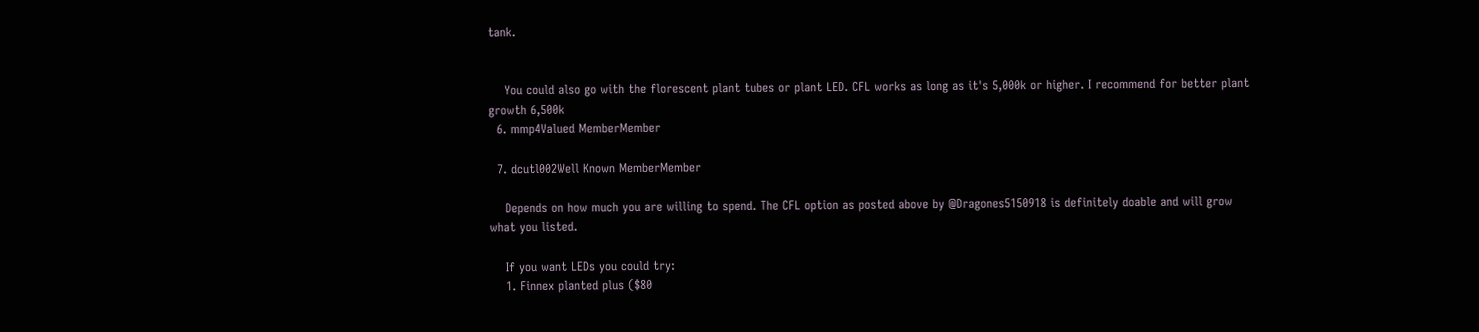tank.


    You could also go with the florescent plant tubes or plant LED. CFL works as long as it's 5,000k or higher. I recommend for better plant growth 6,500k
  6. mmp4Valued MemberMember

  7. dcutl002Well Known MemberMember

    Depends on how much you are willing to spend. The CFL option as posted above by @Dragones5150918 is definitely doable and will grow what you listed.

    If you want LEDs you could try:
    1. Finnex planted plus ($80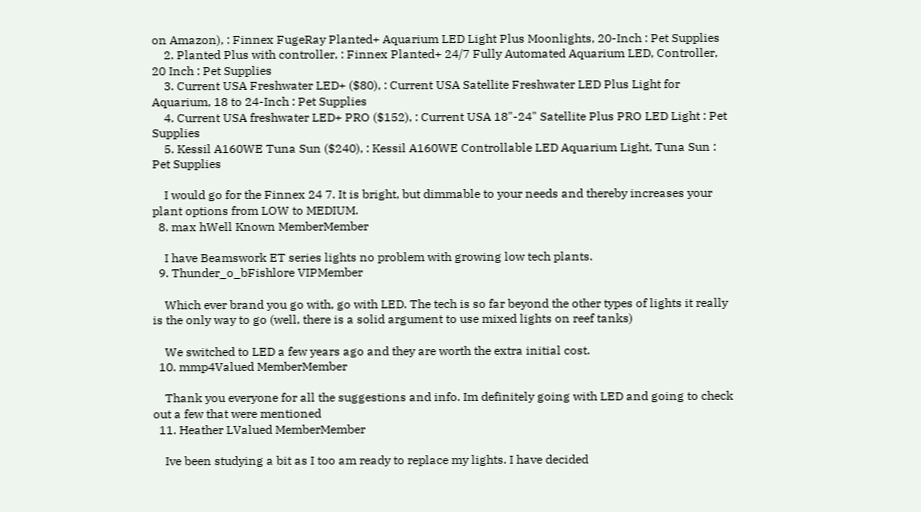on Amazon), : Finnex FugeRay Planted+ Aquarium LED Light Plus Moonlights, 20-Inch : Pet Supplies
    2. Planted Plus with controller, : Finnex Planted+ 24/7 Fully Automated Aquarium LED, Controller, 20 Inch : Pet Supplies
    3. Current USA Freshwater LED+ ($80), : Current USA Satellite Freshwater LED Plus Light for Aquarium, 18 to 24-Inch : Pet Supplies
    4. Current USA freshwater LED+ PRO ($152), : Current USA 18"-24" Satellite Plus PRO LED Light : Pet Supplies
    5. Kessil A160WE Tuna Sun ($240), : Kessil A160WE Controllable LED Aquarium Light, Tuna Sun : Pet Supplies

    I would go for the Finnex 24 7. It is bright, but dimmable to your needs and thereby increases your plant options from LOW to MEDIUM.
  8. max hWell Known MemberMember

    I have Beamswork ET series lights no problem with growing low tech plants.
  9. Thunder_o_bFishlore VIPMember

    Which ever brand you go with, go with LED. The tech is so far beyond the other types of lights it really is the only way to go (well, there is a solid argument to use mixed lights on reef tanks)

    We switched to LED a few years ago and they are worth the extra initial cost.
  10. mmp4Valued MemberMember

    Thank you everyone for all the suggestions and info. Im definitely going with LED and going to check out a few that were mentioned
  11. Heather LValued MemberMember

    Ive been studying a bit as I too am ready to replace my lights. I have decided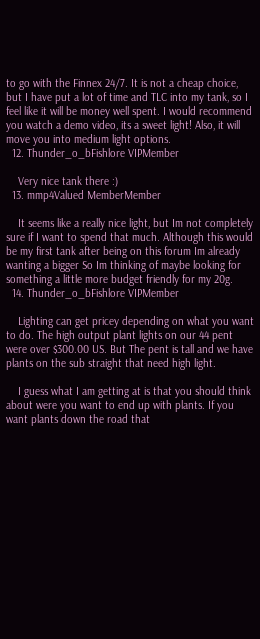to go with the Finnex 24/7. It is not a cheap choice, but I have put a lot of time and TLC into my tank, so I feel like it will be money well spent. I would recommend you watch a demo video, its a sweet light! Also, it will move you into medium light options.
  12. Thunder_o_bFishlore VIPMember

    Very nice tank there :)
  13. mmp4Valued MemberMember

    It seems like a really nice light, but Im not completely sure if I want to spend that much. Although this would be my first tank after being on this forum Im already wanting a bigger So Im thinking of maybe looking for something a little more budget friendly for my 20g.
  14. Thunder_o_bFishlore VIPMember

    Lighting can get pricey depending on what you want to do. The high output plant lights on our 44 pent were over $300.00 US. But The pent is tall and we have plants on the sub straight that need high light.

    I guess what I am getting at is that you should think about were you want to end up with plants. If you want plants down the road that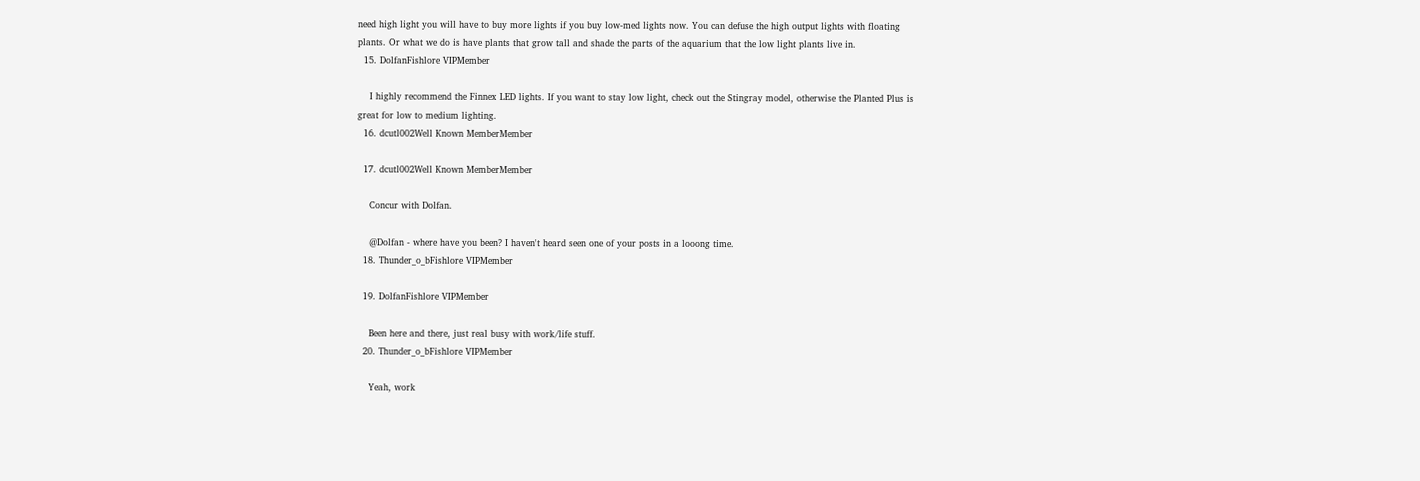need high light you will have to buy more lights if you buy low-med lights now. You can defuse the high output lights with floating plants. Or what we do is have plants that grow tall and shade the parts of the aquarium that the low light plants live in.
  15. DolfanFishlore VIPMember

    I highly recommend the Finnex LED lights. If you want to stay low light, check out the Stingray model, otherwise the Planted Plus is great for low to medium lighting.
  16. dcutl002Well Known MemberMember

  17. dcutl002Well Known MemberMember

    Concur with Dolfan.

    @Dolfan - where have you been? I haven't heard seen one of your posts in a looong time.
  18. Thunder_o_bFishlore VIPMember

  19. DolfanFishlore VIPMember

    Been here and there, just real busy with work/life stuff.
  20. Thunder_o_bFishlore VIPMember

    Yeah, work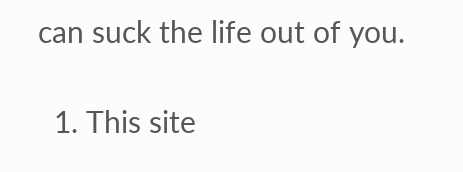can suck the life out of you.

  1. This site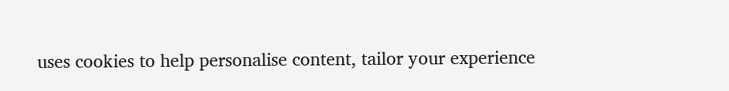uses cookies to help personalise content, tailor your experience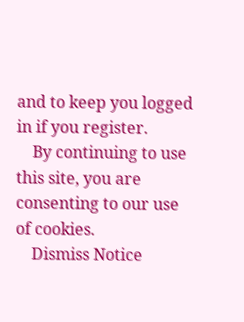and to keep you logged in if you register.
    By continuing to use this site, you are consenting to our use of cookies.
    Dismiss Notice